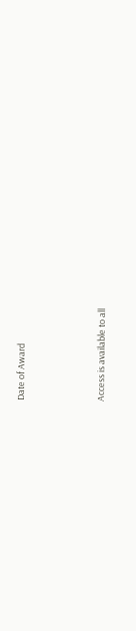Date of Award



Access is available to all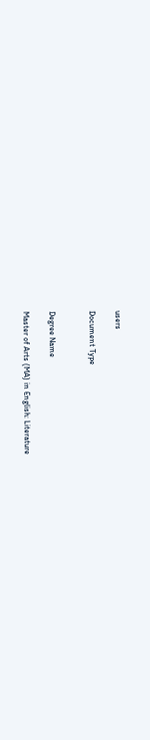users

Document Type


Degree Name

Master of Arts (MA) in English: Literature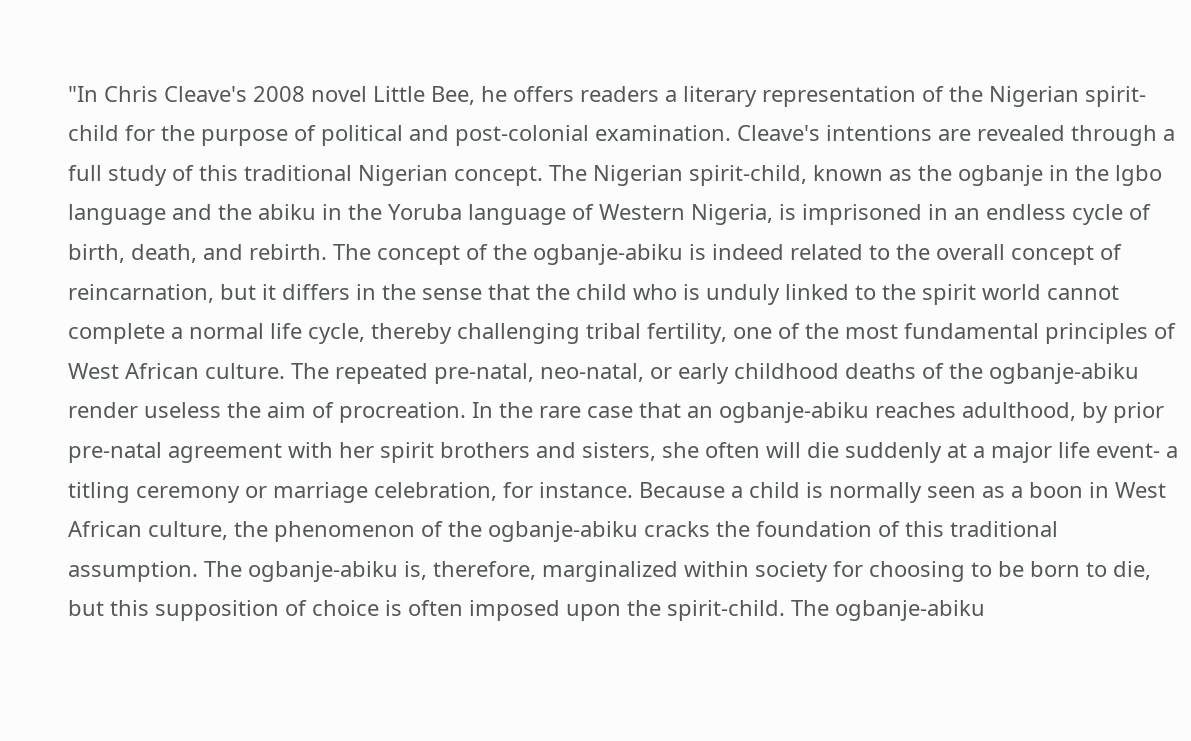"In Chris Cleave's 2008 novel Little Bee, he offers readers a literary representation of the Nigerian spirit-child for the purpose of political and post-colonial examination. Cleave's intentions are revealed through a full study of this traditional Nigerian concept. The Nigerian spirit-child, known as the ogbanje in the lgbo language and the abiku in the Yoruba language of Western Nigeria, is imprisoned in an endless cycle of birth, death, and rebirth. The concept of the ogbanje-abiku is indeed related to the overall concept of reincarnation, but it differs in the sense that the child who is unduly linked to the spirit world cannot complete a normal life cycle, thereby challenging tribal fertility, one of the most fundamental principles of West African culture. The repeated pre-natal, neo-natal, or early childhood deaths of the ogbanje-abiku render useless the aim of procreation. In the rare case that an ogbanje-abiku reaches adulthood, by prior pre-natal agreement with her spirit brothers and sisters, she often will die suddenly at a major life event- a titling ceremony or marriage celebration, for instance. Because a child is normally seen as a boon in West African culture, the phenomenon of the ogbanje-abiku cracks the foundation of this traditional assumption. The ogbanje-abiku is, therefore, marginalized within society for choosing to be born to die, but this supposition of choice is often imposed upon the spirit-child. The ogbanje-abiku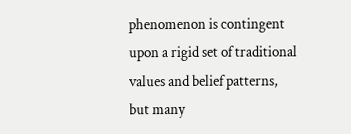phenomenon is contingent upon a rigid set of traditional values and belief patterns, but many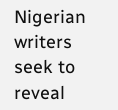Nigerian writers seek to reveal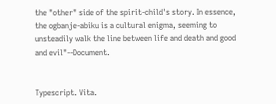the "other" side of the spirit-child's story. In essence, the ogbanje-abiku is a cultural enigma, seeming to unsteadily walk the line between life and death and good and evil"--Document.


Typescript. Vita.